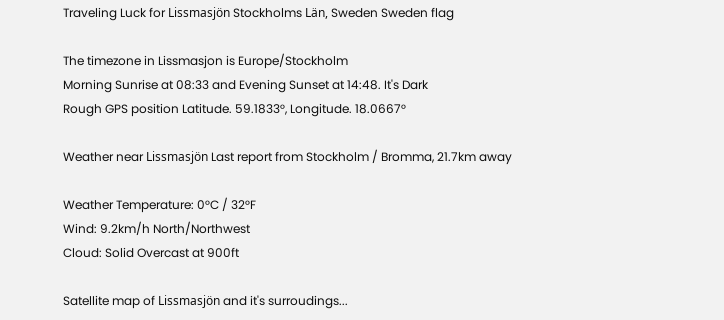Traveling Luck for Lissmasjön Stockholms Län, Sweden Sweden flag

The timezone in Lissmasjon is Europe/Stockholm
Morning Sunrise at 08:33 and Evening Sunset at 14:48. It's Dark
Rough GPS position Latitude. 59.1833°, Longitude. 18.0667°

Weather near Lissmasjön Last report from Stockholm / Bromma, 21.7km away

Weather Temperature: 0°C / 32°F
Wind: 9.2km/h North/Northwest
Cloud: Solid Overcast at 900ft

Satellite map of Lissmasjön and it's surroudings...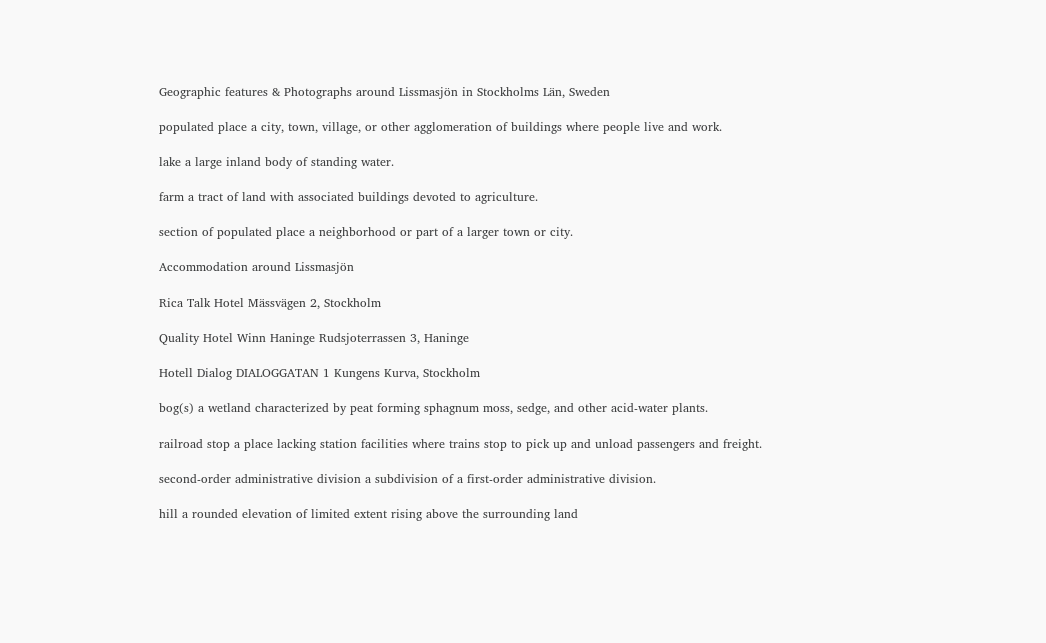Geographic features & Photographs around Lissmasjön in Stockholms Län, Sweden

populated place a city, town, village, or other agglomeration of buildings where people live and work.

lake a large inland body of standing water.

farm a tract of land with associated buildings devoted to agriculture.

section of populated place a neighborhood or part of a larger town or city.

Accommodation around Lissmasjön

Rica Talk Hotel Mässvägen 2, Stockholm

Quality Hotel Winn Haninge Rudsjoterrassen 3, Haninge

Hotell Dialog DIALOGGATAN 1 Kungens Kurva, Stockholm

bog(s) a wetland characterized by peat forming sphagnum moss, sedge, and other acid-water plants.

railroad stop a place lacking station facilities where trains stop to pick up and unload passengers and freight.

second-order administrative division a subdivision of a first-order administrative division.

hill a rounded elevation of limited extent rising above the surrounding land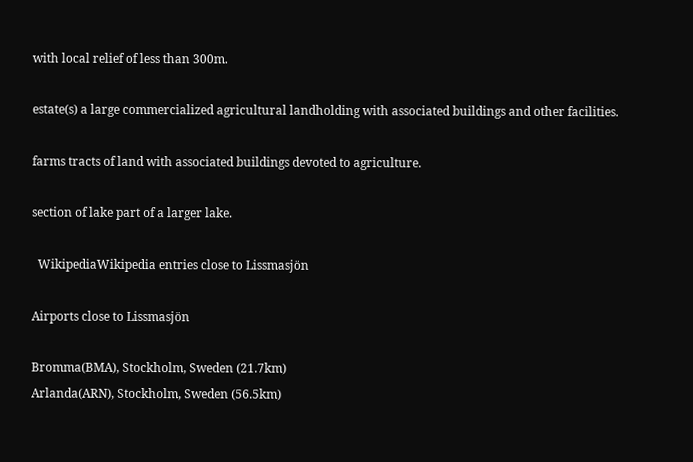with local relief of less than 300m.

estate(s) a large commercialized agricultural landholding with associated buildings and other facilities.

farms tracts of land with associated buildings devoted to agriculture.

section of lake part of a larger lake.

  WikipediaWikipedia entries close to Lissmasjön

Airports close to Lissmasjön

Bromma(BMA), Stockholm, Sweden (21.7km)
Arlanda(ARN), Stockholm, Sweden (56.5km)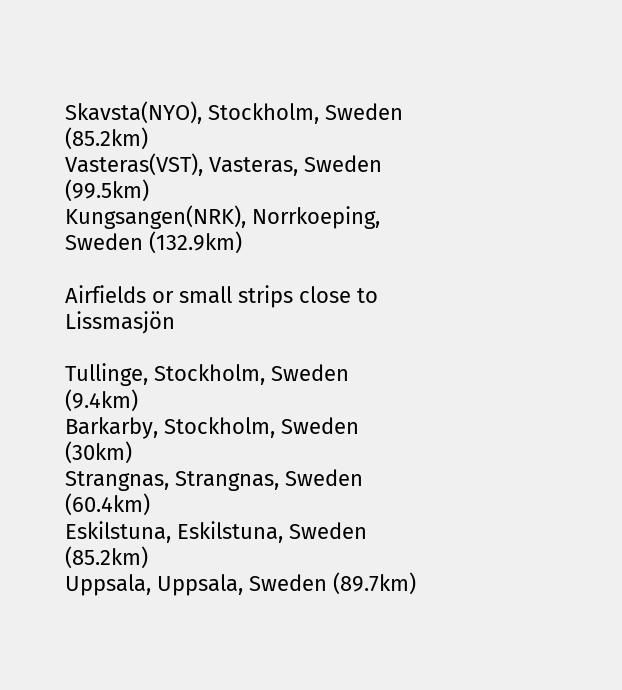Skavsta(NYO), Stockholm, Sweden (85.2km)
Vasteras(VST), Vasteras, Sweden (99.5km)
Kungsangen(NRK), Norrkoeping, Sweden (132.9km)

Airfields or small strips close to Lissmasjön

Tullinge, Stockholm, Sweden (9.4km)
Barkarby, Stockholm, Sweden (30km)
Strangnas, Strangnas, Sweden (60.4km)
Eskilstuna, Eskilstuna, Sweden (85.2km)
Uppsala, Uppsala, Sweden (89.7km)